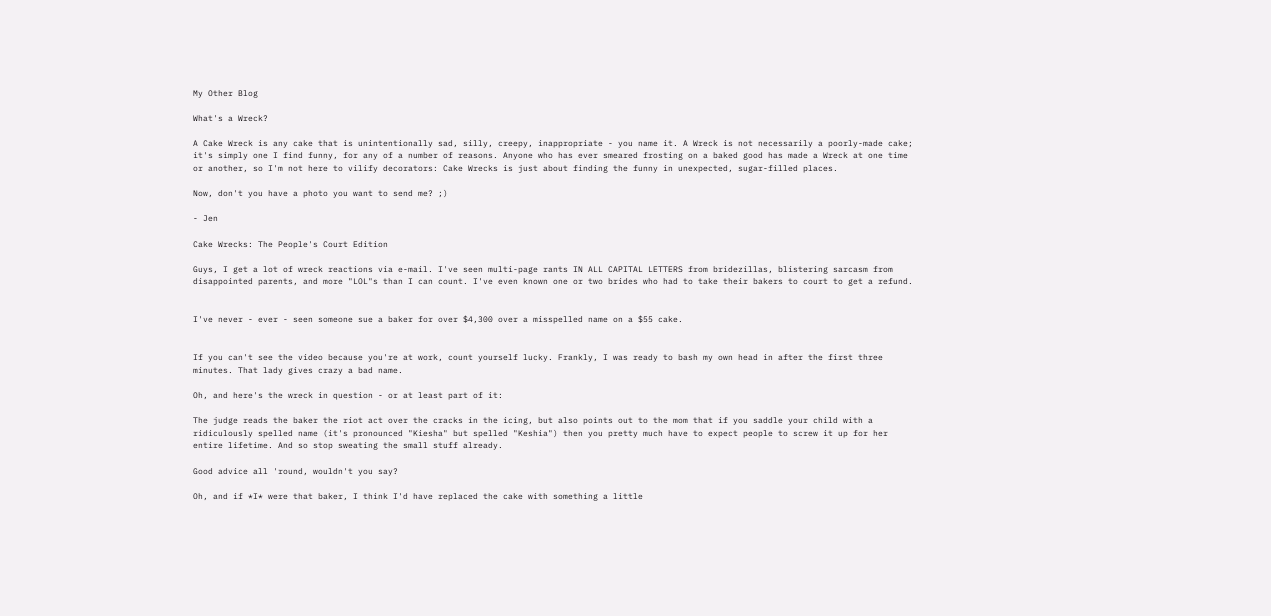My Other Blog

What's a Wreck?

A Cake Wreck is any cake that is unintentionally sad, silly, creepy, inappropriate - you name it. A Wreck is not necessarily a poorly-made cake; it's simply one I find funny, for any of a number of reasons. Anyone who has ever smeared frosting on a baked good has made a Wreck at one time or another, so I'm not here to vilify decorators: Cake Wrecks is just about finding the funny in unexpected, sugar-filled places.

Now, don't you have a photo you want to send me? ;)

- Jen

Cake Wrecks: The People's Court Edition

Guys, I get a lot of wreck reactions via e-mail. I've seen multi-page rants IN ALL CAPITAL LETTERS from bridezillas, blistering sarcasm from disappointed parents, and more "LOL"s than I can count. I've even known one or two brides who had to take their bakers to court to get a refund.


I've never - ever - seen someone sue a baker for over $4,300 over a misspelled name on a $55 cake.


If you can't see the video because you're at work, count yourself lucky. Frankly, I was ready to bash my own head in after the first three minutes. That lady gives crazy a bad name.

Oh, and here's the wreck in question - or at least part of it:

The judge reads the baker the riot act over the cracks in the icing, but also points out to the mom that if you saddle your child with a ridiculously spelled name (it's pronounced "Kiesha" but spelled "Keshia") then you pretty much have to expect people to screw it up for her entire lifetime. And so stop sweating the small stuff already.

Good advice all 'round, wouldn't you say?

Oh, and if *I* were that baker, I think I'd have replaced the cake with something a little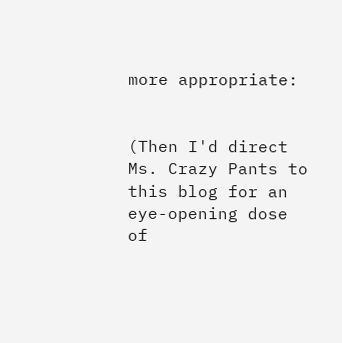more appropriate:


(Then I'd direct Ms. Crazy Pants to this blog for an eye-opening dose of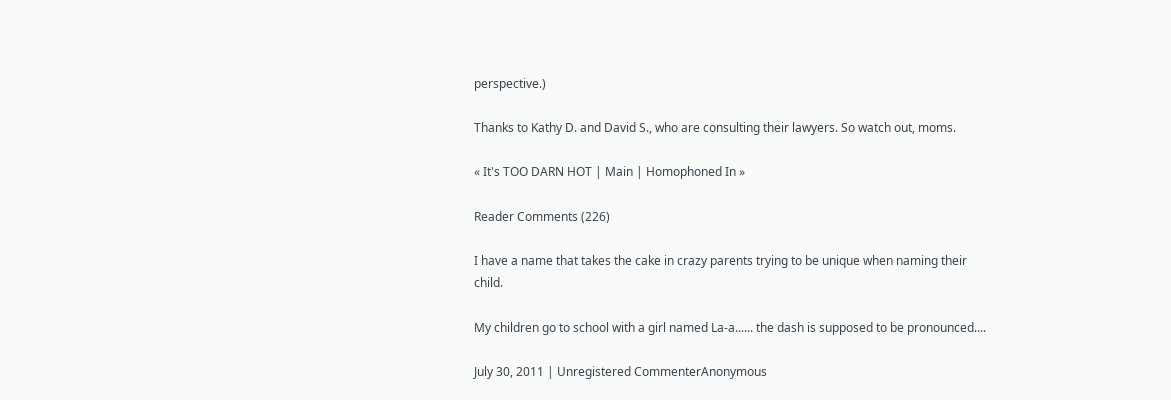perspective.)

Thanks to Kathy D. and David S., who are consulting their lawyers. So watch out, moms.

« It's TOO DARN HOT | Main | Homophoned In »

Reader Comments (226)

I have a name that takes the cake in crazy parents trying to be unique when naming their child.

My children go to school with a girl named La-a...... the dash is supposed to be pronounced....

July 30, 2011 | Unregistered CommenterAnonymous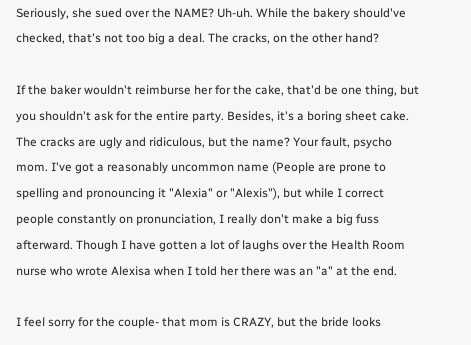Seriously, she sued over the NAME? Uh-uh. While the bakery should've checked, that's not too big a deal. The cracks, on the other hand?

If the baker wouldn't reimburse her for the cake, that'd be one thing, but you shouldn't ask for the entire party. Besides, it's a boring sheet cake. The cracks are ugly and ridiculous, but the name? Your fault, psycho mom. I've got a reasonably uncommon name (People are prone to spelling and pronouncing it "Alexia" or "Alexis"), but while I correct people constantly on pronunciation, I really don't make a big fuss afterward. Though I have gotten a lot of laughs over the Health Room nurse who wrote Alexisa when I told her there was an "a" at the end.

I feel sorry for the couple- that mom is CRAZY, but the bride looks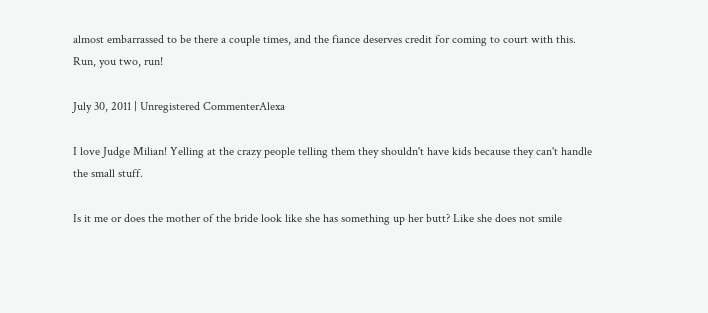almost embarrassed to be there a couple times, and the fiance deserves credit for coming to court with this. Run, you two, run!

July 30, 2011 | Unregistered CommenterAlexa

I love Judge Milian! Yelling at the crazy people telling them they shouldn't have kids because they can't handle the small stuff.

Is it me or does the mother of the bride look like she has something up her butt? Like she does not smile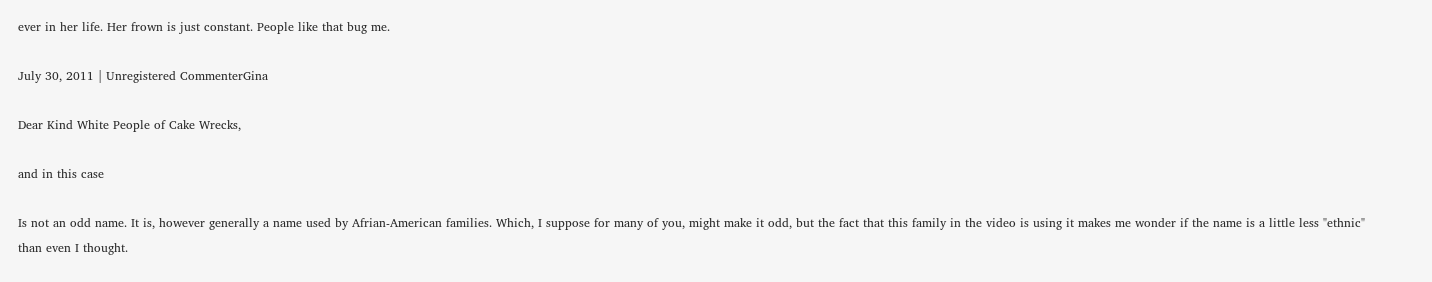ever in her life. Her frown is just constant. People like that bug me.

July 30, 2011 | Unregistered CommenterGina

Dear Kind White People of Cake Wrecks,

and in this case

Is not an odd name. It is, however generally a name used by Afrian-American families. Which, I suppose for many of you, might make it odd, but the fact that this family in the video is using it makes me wonder if the name is a little less "ethnic" than even I thought.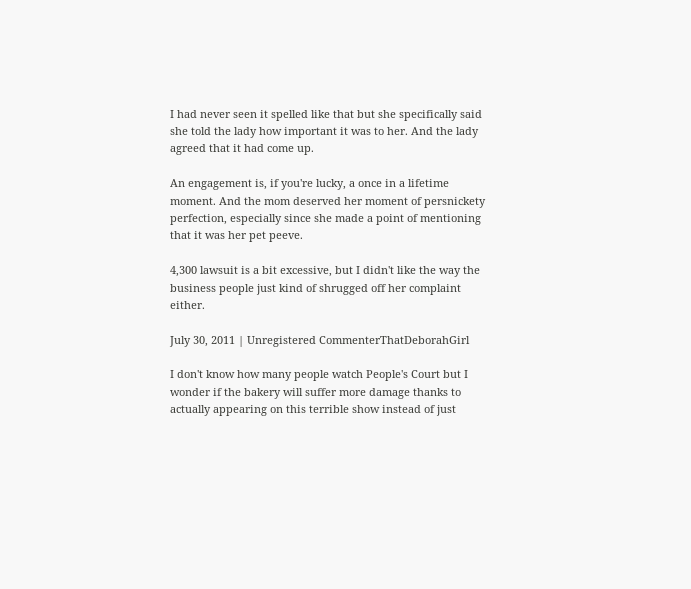I had never seen it spelled like that but she specifically said she told the lady how important it was to her. And the lady agreed that it had come up.

An engagement is, if you're lucky, a once in a lifetime moment. And the mom deserved her moment of persnickety perfection, especially since she made a point of mentioning that it was her pet peeve.

4,300 lawsuit is a bit excessive, but I didn't like the way the business people just kind of shrugged off her complaint either.

July 30, 2011 | Unregistered CommenterThatDeborahGirl

I don't know how many people watch People's Court but I wonder if the bakery will suffer more damage thanks to actually appearing on this terrible show instead of just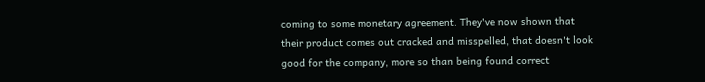coming to some monetary agreement. They've now shown that their product comes out cracked and misspelled, that doesn't look good for the company, more so than being found correct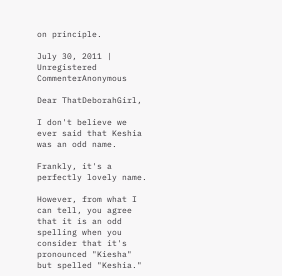on principle.

July 30, 2011 | Unregistered CommenterAnonymous

Dear ThatDeborahGirl,

I don't believe we ever said that Keshia was an odd name.

Frankly, it's a perfectly lovely name.

However, from what I can tell, you agree that it is an odd spelling when you consider that it's pronounced "Kiesha" but spelled "Keshia."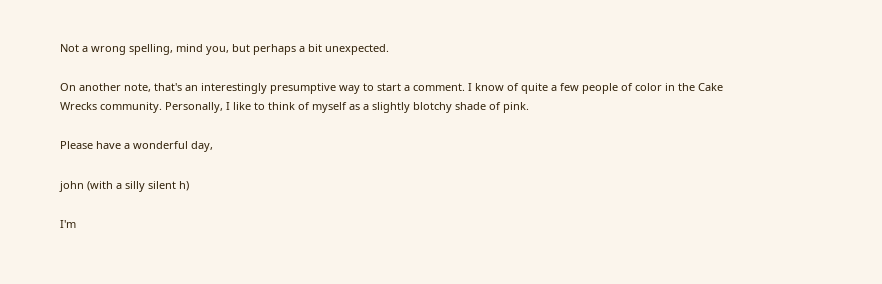Not a wrong spelling, mind you, but perhaps a bit unexpected.

On another note, that's an interestingly presumptive way to start a comment. I know of quite a few people of color in the Cake Wrecks community. Personally, I like to think of myself as a slightly blotchy shade of pink.

Please have a wonderful day,

john (with a silly silent h)

I'm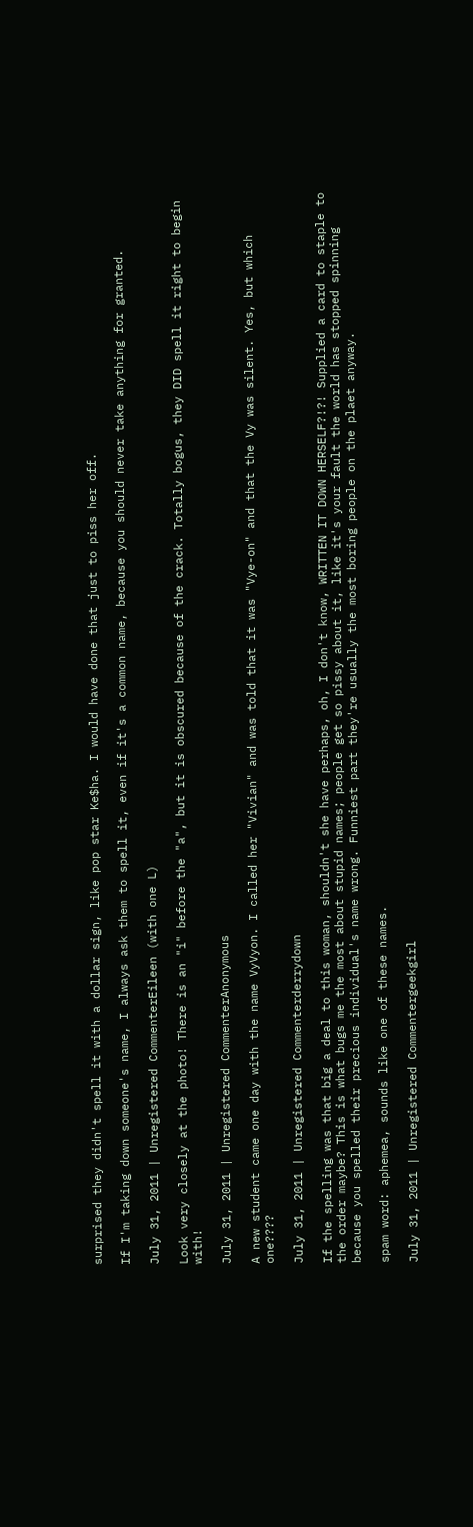surprised they didn't spell it with a dollar sign, like pop star Ke$ha. I would have done that just to piss her off.

If I'm taking down someone's name, I always ask them to spell it, even if it's a common name, because you should never take anything for granted.

July 31, 2011 | Unregistered CommenterEileen (with one L)

Look very closely at the photo! There is an "i" before the "a", but it is obscured because of the crack. Totally bogus, they DID spell it right to begin with!

July 31, 2011 | Unregistered CommenterAnonymous

A new student came one day with the name VyVyon. I called her "Vivian" and was told that it was "Vye-on" and that the Vy was silent. Yes, but which one????

July 31, 2011 | Unregistered Commenterderrydown

If the spelling was that big a deal to this woman, shouldn't she have perhaps, oh, I don't know, WRITTEN IT DOWN HERSELF?!?! Supplied a card to staple to the order maybe? This is what bugs me the most about stupid names; people get so pissy about it, like it's your fault the world has stopped spinning because you spelled their precious individual's name wrong. Funniest part they're usually the most boring people on the plaet anyway.

spam word: aphemea, sounds like one of these names.

July 31, 2011 | Unregistered Commentergeekgirl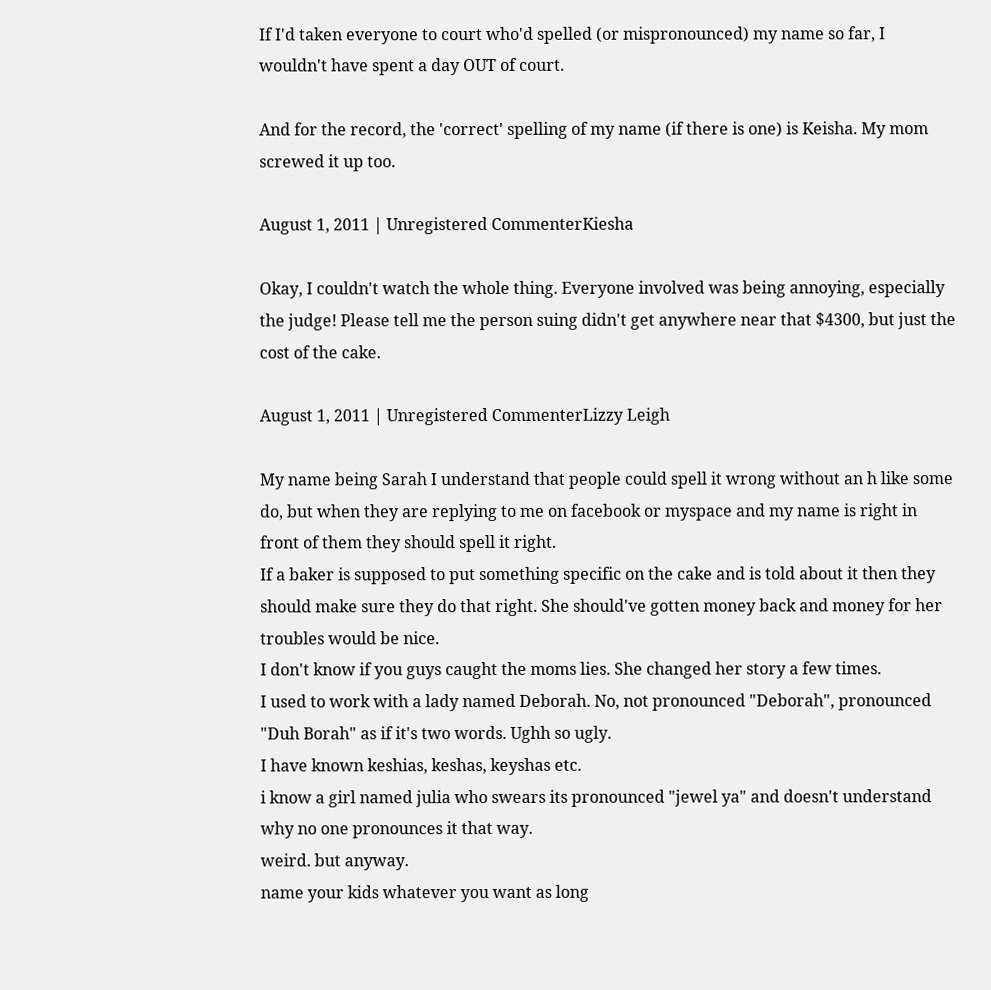If I'd taken everyone to court who'd spelled (or mispronounced) my name so far, I wouldn't have spent a day OUT of court.

And for the record, the 'correct' spelling of my name (if there is one) is Keisha. My mom screwed it up too.

August 1, 2011 | Unregistered CommenterKiesha

Okay, I couldn't watch the whole thing. Everyone involved was being annoying, especially the judge! Please tell me the person suing didn't get anywhere near that $4300, but just the cost of the cake.

August 1, 2011 | Unregistered CommenterLizzy Leigh

My name being Sarah I understand that people could spell it wrong without an h like some do, but when they are replying to me on facebook or myspace and my name is right in front of them they should spell it right.
If a baker is supposed to put something specific on the cake and is told about it then they should make sure they do that right. She should've gotten money back and money for her troubles would be nice.
I don't know if you guys caught the moms lies. She changed her story a few times.
I used to work with a lady named Deborah. No, not pronounced "Deborah", pronounced "Duh Borah" as if it's two words. Ughh so ugly.
I have known keshias, keshas, keyshas etc.
i know a girl named julia who swears its pronounced "jewel ya" and doesn't understand why no one pronounces it that way.
weird. but anyway.
name your kids whatever you want as long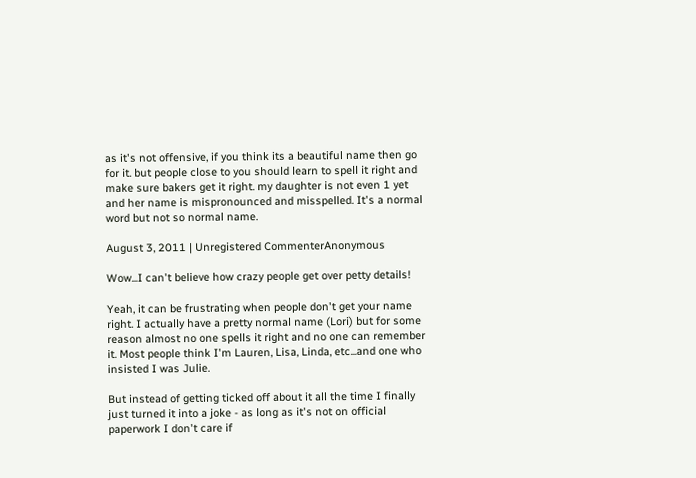as it's not offensive, if you think its a beautiful name then go for it. but people close to you should learn to spell it right and make sure bakers get it right. my daughter is not even 1 yet and her name is mispronounced and misspelled. It's a normal word but not so normal name.

August 3, 2011 | Unregistered CommenterAnonymous

Wow...I can't believe how crazy people get over petty details!

Yeah, it can be frustrating when people don't get your name right. I actually have a pretty normal name (Lori) but for some reason almost no one spells it right and no one can remember it. Most people think I'm Lauren, Lisa, Linda, etc...and one who insisted I was Julie.

But instead of getting ticked off about it all the time I finally just turned it into a joke - as long as it's not on official paperwork I don't care if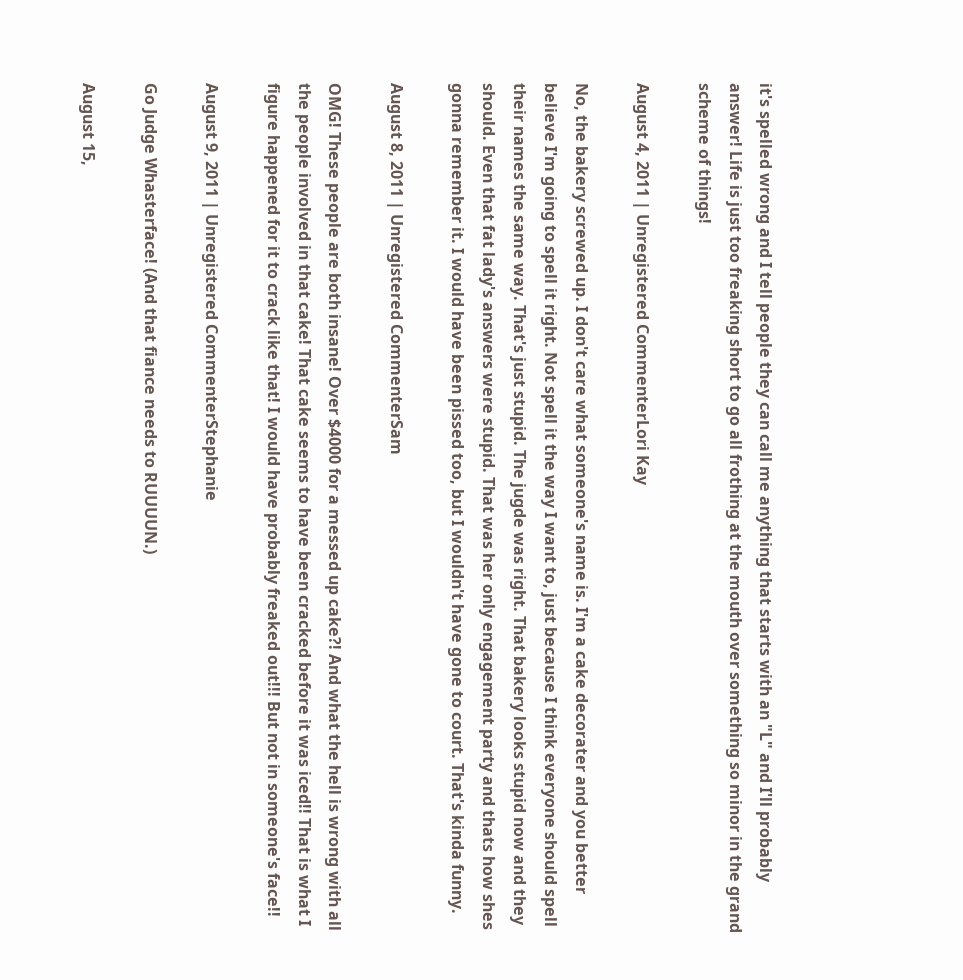it's spelled wrong and I tell people they can call me anything that starts with an "L" and I'll probably answer! Life is just too freaking short to go all frothing at the mouth over something so minor in the grand scheme of things!

August 4, 2011 | Unregistered CommenterLori Kay

No, the bakery screwed up. I don't care what someone's name is. I'm a cake decorater and you better believe I'm going to spell it right. Not spell it the way I want to, just because I think everyone should spell their names the same way. That's just stupid. The jugde was right. That bakery looks stupid now and they should. Even that fat lady's answers were stupid. That was her only engagement party and thats how shes gonna remember it. I would have been pissed too, but I wouldn't have gone to court. That's kinda funny.

August 8, 2011 | Unregistered CommenterSam

OMG! These people are both insane! Over $4000 for a messed up cake?! And what the hell is wrong with all the people involved in that cake! That cake seems to have been cracked before it was iced!! That is what I figure happened for it to crack like that! I would have probably freaked out!!! But not in someone's face!!

August 9, 2011 | Unregistered CommenterStephanie

Go Judge Whasterface! (And that fiance needs to RUUUUN.)

August 15,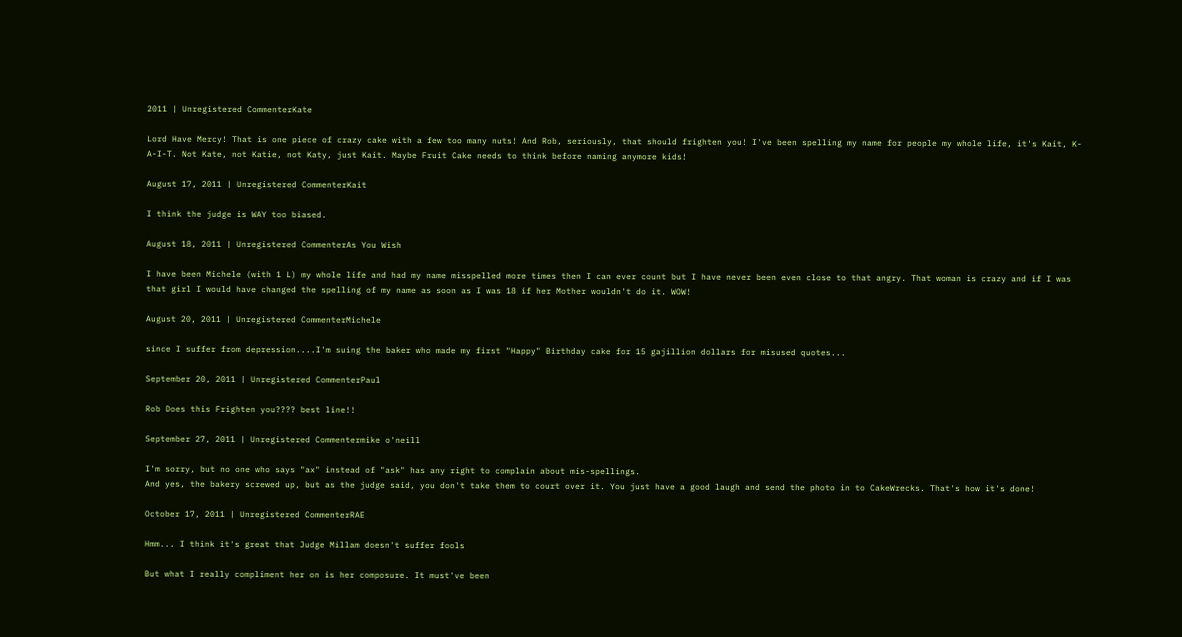2011 | Unregistered CommenterKate

Lord Have Mercy! That is one piece of crazy cake with a few too many nuts! And Rob, seriously, that should frighten you! I've been spelling my name for people my whole life, it's Kait, K-A-I-T. Not Kate, not Katie, not Katy, just Kait. Maybe Fruit Cake needs to think before naming anymore kids!

August 17, 2011 | Unregistered CommenterKait

I think the judge is WAY too biased.

August 18, 2011 | Unregistered CommenterAs You Wish

I have been Michele (with 1 L) my whole life and had my name misspelled more times then I can ever count but I have never been even close to that angry. That woman is crazy and if I was that girl I would have changed the spelling of my name as soon as I was 18 if her Mother wouldn't do it. WOW!

August 20, 2011 | Unregistered CommenterMichele

since I suffer from depression....I'm suing the baker who made my first "Happy" Birthday cake for 15 gajillion dollars for misused quotes...

September 20, 2011 | Unregistered CommenterPaul

Rob Does this Frighten you???? best line!!

September 27, 2011 | Unregistered Commentermike o'neill

I'm sorry, but no one who says "ax" instead of "ask" has any right to complain about mis-spellings.
And yes, the bakery screwed up, but as the judge said, you don't take them to court over it. You just have a good laugh and send the photo in to CakeWrecks. That's how it's done!

October 17, 2011 | Unregistered CommenterRAE

Hmm... I think it's great that Judge Millam doesn't suffer fools

But what I really compliment her on is her composure. It must've been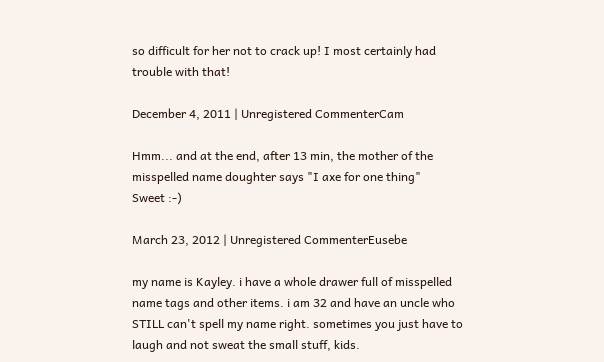so difficult for her not to crack up! I most certainly had trouble with that!

December 4, 2011 | Unregistered CommenterCam

Hmm... and at the end, after 13 min, the mother of the misspelled name doughter says "I axe for one thing"
Sweet :-)

March 23, 2012 | Unregistered CommenterEusebe

my name is Kayley. i have a whole drawer full of misspelled name tags and other items. i am 32 and have an uncle who STILL can't spell my name right. sometimes you just have to laugh and not sweat the small stuff, kids.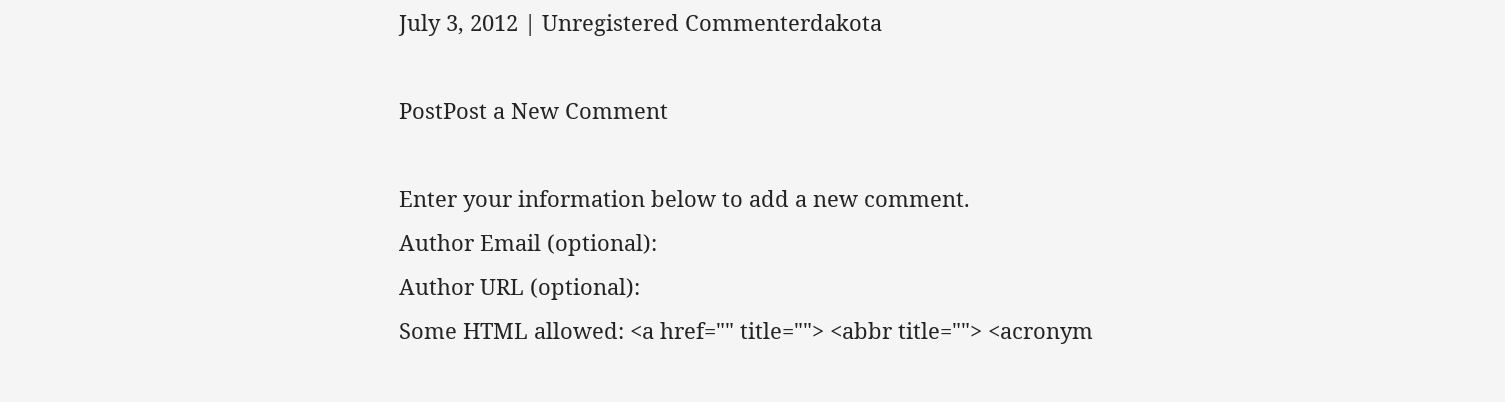July 3, 2012 | Unregistered Commenterdakota

PostPost a New Comment

Enter your information below to add a new comment.
Author Email (optional):
Author URL (optional):
Some HTML allowed: <a href="" title=""> <abbr title=""> <acronym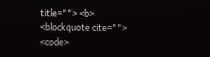title=""> <b> <blockquote cite=""> <code>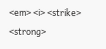<em> <i> <strike> <strong>